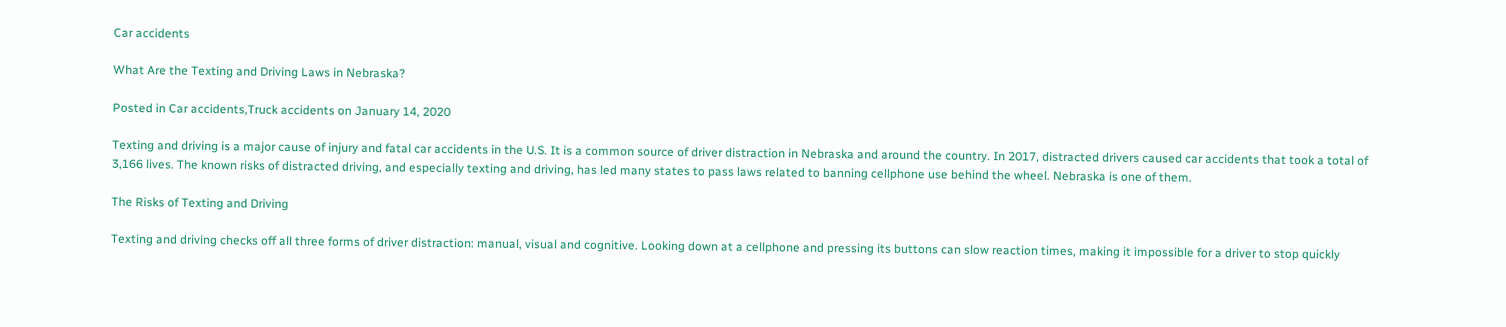Car accidents

What Are the Texting and Driving Laws in Nebraska?

Posted in Car accidents,Truck accidents on January 14, 2020

Texting and driving is a major cause of injury and fatal car accidents in the U.S. It is a common source of driver distraction in Nebraska and around the country. In 2017, distracted drivers caused car accidents that took a total of 3,166 lives. The known risks of distracted driving, and especially texting and driving, has led many states to pass laws related to banning cellphone use behind the wheel. Nebraska is one of them.

The Risks of Texting and Driving

Texting and driving checks off all three forms of driver distraction: manual, visual and cognitive. Looking down at a cellphone and pressing its buttons can slow reaction times, making it impossible for a driver to stop quickly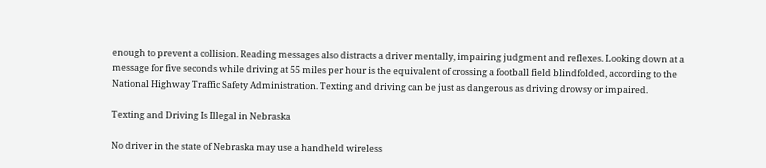enough to prevent a collision. Reading messages also distracts a driver mentally, impairing judgment and reflexes. Looking down at a message for five seconds while driving at 55 miles per hour is the equivalent of crossing a football field blindfolded, according to the National Highway Traffic Safety Administration. Texting and driving can be just as dangerous as driving drowsy or impaired.

Texting and Driving Is Illegal in Nebraska

No driver in the state of Nebraska may use a handheld wireless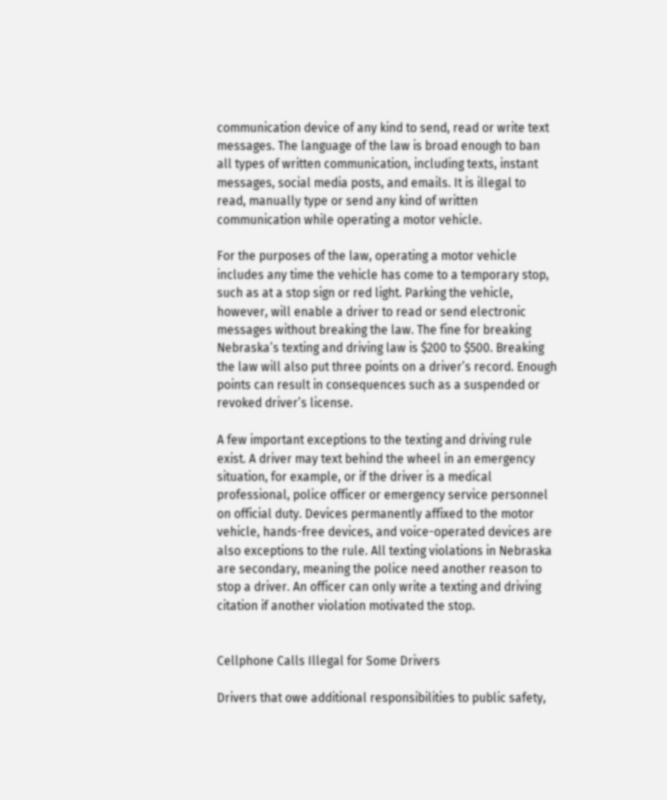communication device of any kind to send, read or write text messages. The language of the law is broad enough to ban all types of written communication, including texts, instant messages, social media posts, and emails. It is illegal to read, manually type or send any kind of written communication while operating a motor vehicle.

For the purposes of the law, operating a motor vehicle includes any time the vehicle has come to a temporary stop, such as at a stop sign or red light. Parking the vehicle, however, will enable a driver to read or send electronic messages without breaking the law. The fine for breaking Nebraska’s texting and driving law is $200 to $500. Breaking the law will also put three points on a driver’s record. Enough points can result in consequences such as a suspended or revoked driver’s license.

A few important exceptions to the texting and driving rule exist. A driver may text behind the wheel in an emergency situation, for example, or if the driver is a medical professional, police officer or emergency service personnel on official duty. Devices permanently affixed to the motor vehicle, hands-free devices, and voice-operated devices are also exceptions to the rule. All texting violations in Nebraska are secondary, meaning the police need another reason to stop a driver. An officer can only write a texting and driving citation if another violation motivated the stop.


Cellphone Calls Illegal for Some Drivers

Drivers that owe additional responsibilities to public safety,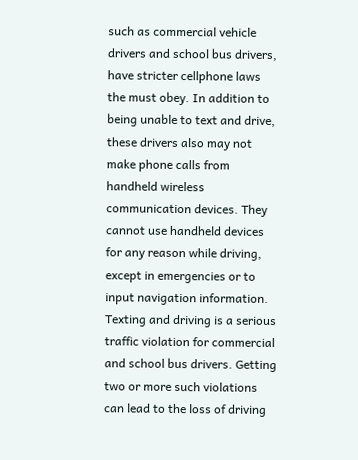such as commercial vehicle drivers and school bus drivers, have stricter cellphone laws the must obey. In addition to being unable to text and drive, these drivers also may not make phone calls from handheld wireless communication devices. They cannot use handheld devices for any reason while driving, except in emergencies or to input navigation information. Texting and driving is a serious traffic violation for commercial and school bus drivers. Getting two or more such violations can lead to the loss of driving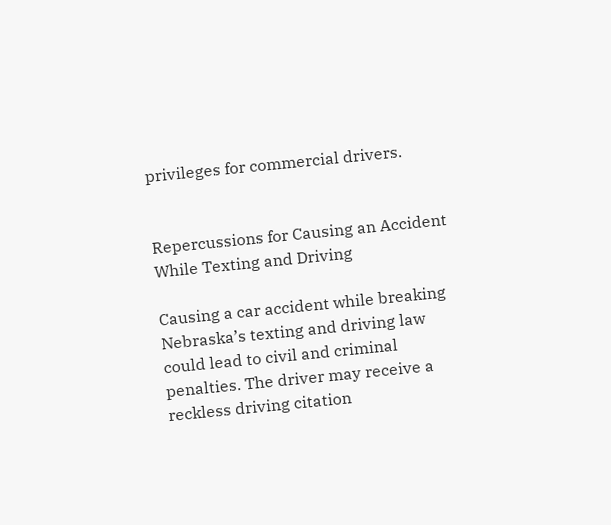privileges for commercial drivers.


Repercussions for Causing an Accident While Texting and Driving

Causing a car accident while breaking Nebraska’s texting and driving law could lead to civil and criminal penalties. The driver may receive a reckless driving citation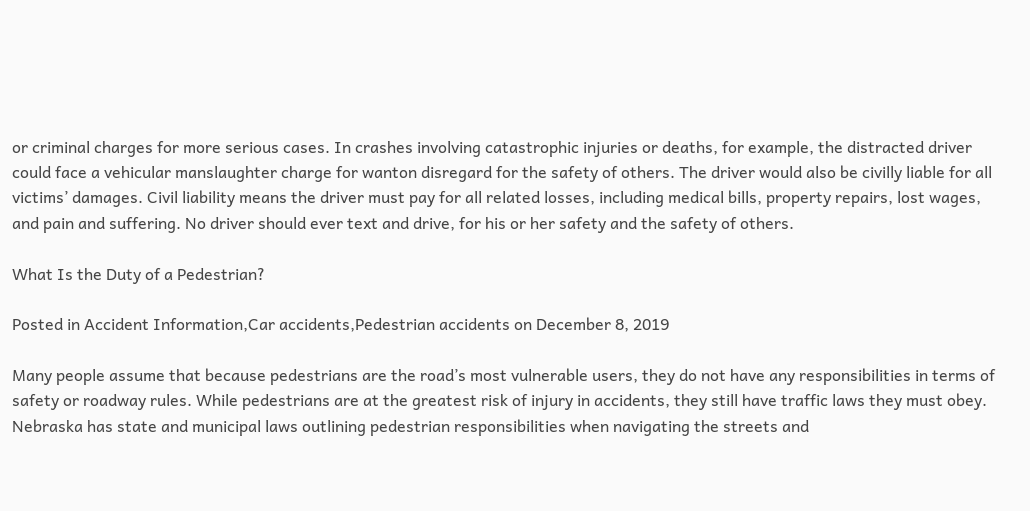or criminal charges for more serious cases. In crashes involving catastrophic injuries or deaths, for example, the distracted driver could face a vehicular manslaughter charge for wanton disregard for the safety of others. The driver would also be civilly liable for all victims’ damages. Civil liability means the driver must pay for all related losses, including medical bills, property repairs, lost wages, and pain and suffering. No driver should ever text and drive, for his or her safety and the safety of others.

What Is the Duty of a Pedestrian?

Posted in Accident Information,Car accidents,Pedestrian accidents on December 8, 2019

Many people assume that because pedestrians are the road’s most vulnerable users, they do not have any responsibilities in terms of safety or roadway rules. While pedestrians are at the greatest risk of injury in accidents, they still have traffic laws they must obey. Nebraska has state and municipal laws outlining pedestrian responsibilities when navigating the streets and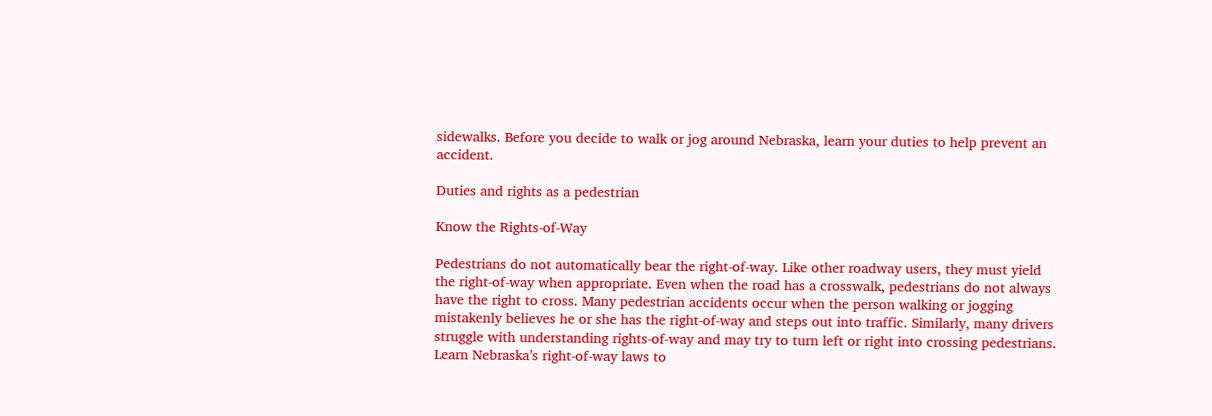sidewalks. Before you decide to walk or jog around Nebraska, learn your duties to help prevent an accident.

Duties and rights as a pedestrian

Know the Rights-of-Way

Pedestrians do not automatically bear the right-of-way. Like other roadway users, they must yield the right-of-way when appropriate. Even when the road has a crosswalk, pedestrians do not always have the right to cross. Many pedestrian accidents occur when the person walking or jogging mistakenly believes he or she has the right-of-way and steps out into traffic. Similarly, many drivers struggle with understanding rights-of-way and may try to turn left or right into crossing pedestrians. Learn Nebraska’s right-of-way laws to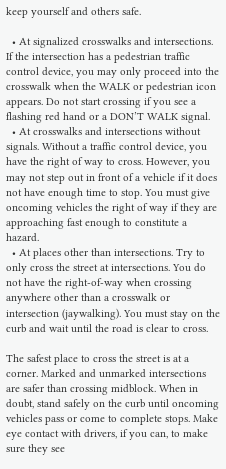keep yourself and others safe.

  • At signalized crosswalks and intersections. If the intersection has a pedestrian traffic control device, you may only proceed into the crosswalk when the WALK or pedestrian icon appears. Do not start crossing if you see a flashing red hand or a DON’T WALK signal.
  • At crosswalks and intersections without signals. Without a traffic control device, you have the right of way to cross. However, you may not step out in front of a vehicle if it does not have enough time to stop. You must give oncoming vehicles the right of way if they are approaching fast enough to constitute a hazard.
  • At places other than intersections. Try to only cross the street at intersections. You do not have the right-of-way when crossing anywhere other than a crosswalk or intersection (jaywalking). You must stay on the curb and wait until the road is clear to cross.

The safest place to cross the street is at a corner. Marked and unmarked intersections are safer than crossing midblock. When in doubt, stand safely on the curb until oncoming vehicles pass or come to complete stops. Make eye contact with drivers, if you can, to make sure they see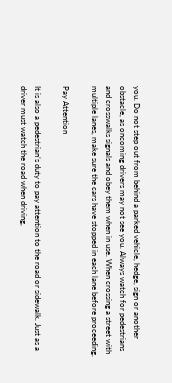you. Do not step out from behind a parked vehicle, hedge, sign or another obstacle, as oncoming drivers may not see you. Always watch for pedestrians and crosswalks signals and obey them when in use. When crossing a street with multiple lanes, make sure the cars have stopped in each lane before proceeding.

Pay Attention

It is also a pedestrian’s duty to pay attention to the road or sidewalk. Just as a driver must watch the road when driving,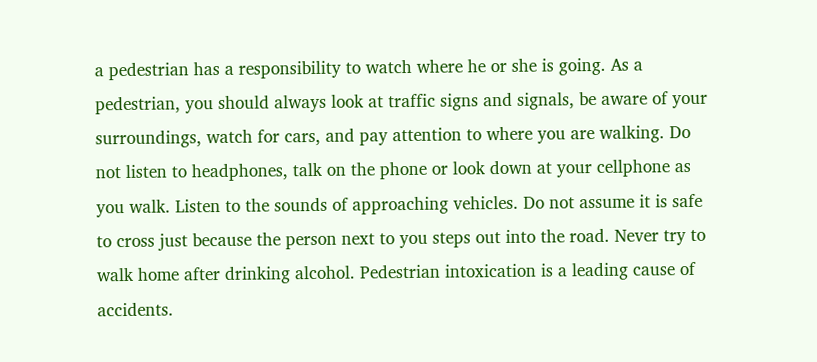a pedestrian has a responsibility to watch where he or she is going. As a pedestrian, you should always look at traffic signs and signals, be aware of your surroundings, watch for cars, and pay attention to where you are walking. Do not listen to headphones, talk on the phone or look down at your cellphone as you walk. Listen to the sounds of approaching vehicles. Do not assume it is safe to cross just because the person next to you steps out into the road. Never try to walk home after drinking alcohol. Pedestrian intoxication is a leading cause of accidents.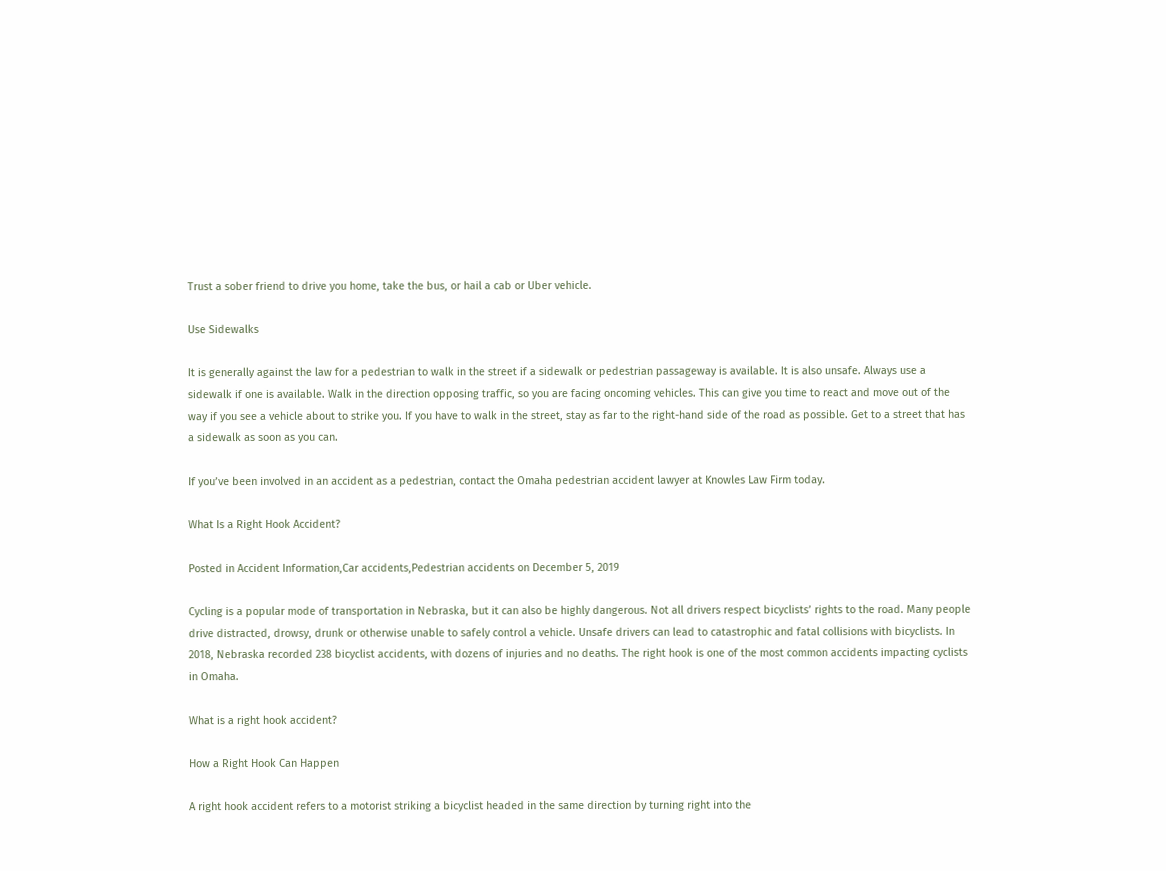Trust a sober friend to drive you home, take the bus, or hail a cab or Uber vehicle.

Use Sidewalks

It is generally against the law for a pedestrian to walk in the street if a sidewalk or pedestrian passageway is available. It is also unsafe. Always use a sidewalk if one is available. Walk in the direction opposing traffic, so you are facing oncoming vehicles. This can give you time to react and move out of the way if you see a vehicle about to strike you. If you have to walk in the street, stay as far to the right-hand side of the road as possible. Get to a street that has a sidewalk as soon as you can.

If you’ve been involved in an accident as a pedestrian, contact the Omaha pedestrian accident lawyer at Knowles Law Firm today.

What Is a Right Hook Accident?

Posted in Accident Information,Car accidents,Pedestrian accidents on December 5, 2019

Cycling is a popular mode of transportation in Nebraska, but it can also be highly dangerous. Not all drivers respect bicyclists’ rights to the road. Many people drive distracted, drowsy, drunk or otherwise unable to safely control a vehicle. Unsafe drivers can lead to catastrophic and fatal collisions with bicyclists. In 2018, Nebraska recorded 238 bicyclist accidents, with dozens of injuries and no deaths. The right hook is one of the most common accidents impacting cyclists in Omaha.

What is a right hook accident?

How a Right Hook Can Happen

A right hook accident refers to a motorist striking a bicyclist headed in the same direction by turning right into the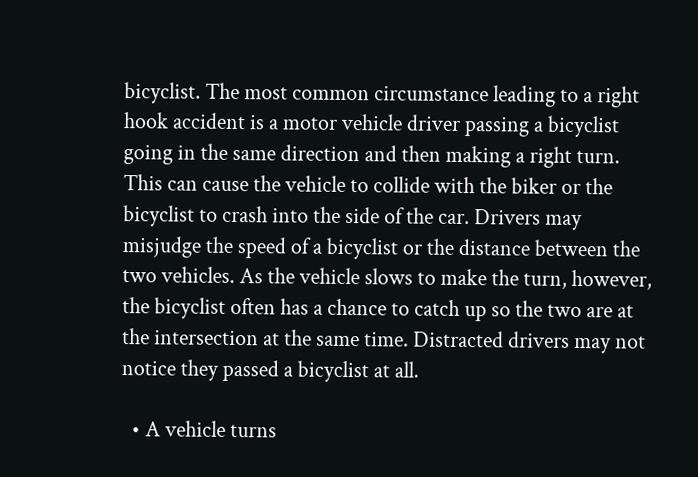bicyclist. The most common circumstance leading to a right hook accident is a motor vehicle driver passing a bicyclist going in the same direction and then making a right turn. This can cause the vehicle to collide with the biker or the bicyclist to crash into the side of the car. Drivers may misjudge the speed of a bicyclist or the distance between the two vehicles. As the vehicle slows to make the turn, however, the bicyclist often has a chance to catch up so the two are at the intersection at the same time. Distracted drivers may not notice they passed a bicyclist at all.

  • A vehicle turns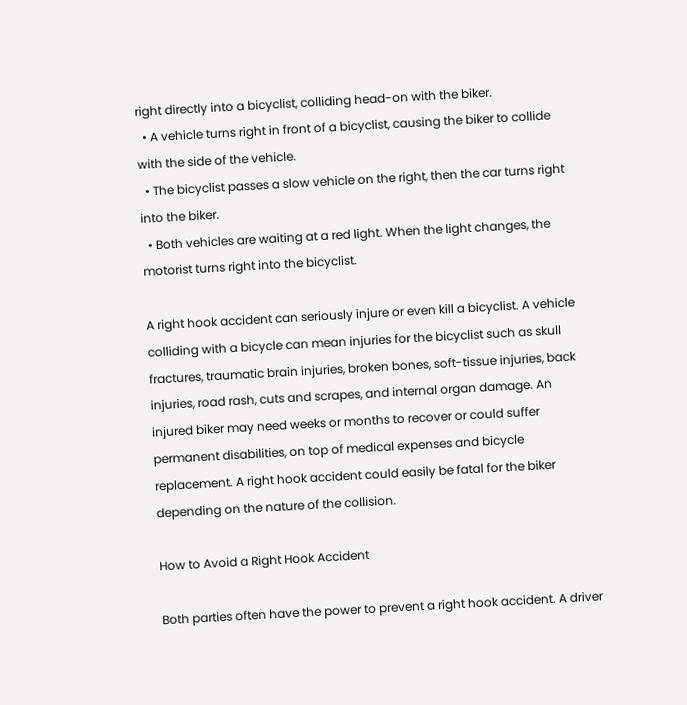right directly into a bicyclist, colliding head-on with the biker.
  • A vehicle turns right in front of a bicyclist, causing the biker to collide with the side of the vehicle.
  • The bicyclist passes a slow vehicle on the right, then the car turns right into the biker.
  • Both vehicles are waiting at a red light. When the light changes, the motorist turns right into the bicyclist.

A right hook accident can seriously injure or even kill a bicyclist. A vehicle colliding with a bicycle can mean injuries for the bicyclist such as skull fractures, traumatic brain injuries, broken bones, soft-tissue injuries, back injuries, road rash, cuts and scrapes, and internal organ damage. An injured biker may need weeks or months to recover or could suffer permanent disabilities, on top of medical expenses and bicycle replacement. A right hook accident could easily be fatal for the biker depending on the nature of the collision.

How to Avoid a Right Hook Accident

Both parties often have the power to prevent a right hook accident. A driver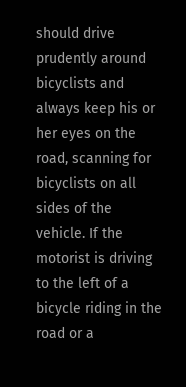should drive prudently around bicyclists and always keep his or her eyes on the road, scanning for bicyclists on all sides of the vehicle. If the motorist is driving to the left of a bicycle riding in the road or a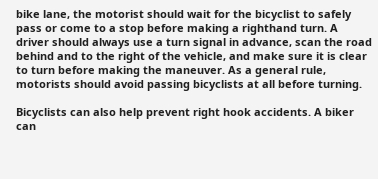bike lane, the motorist should wait for the bicyclist to safely pass or come to a stop before making a righthand turn. A driver should always use a turn signal in advance, scan the road behind and to the right of the vehicle, and make sure it is clear to turn before making the maneuver. As a general rule, motorists should avoid passing bicyclists at all before turning.

Bicyclists can also help prevent right hook accidents. A biker can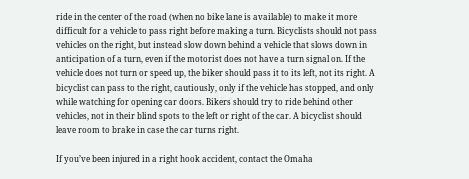ride in the center of the road (when no bike lane is available) to make it more difficult for a vehicle to pass right before making a turn. Bicyclists should not pass vehicles on the right, but instead slow down behind a vehicle that slows down in anticipation of a turn, even if the motorist does not have a turn signal on. If the vehicle does not turn or speed up, the biker should pass it to its left, not its right. A bicyclist can pass to the right, cautiously, only if the vehicle has stopped, and only while watching for opening car doors. Bikers should try to ride behind other vehicles, not in their blind spots to the left or right of the car. A bicyclist should leave room to brake in case the car turns right.

If you’ve been injured in a right hook accident, contact the Omaha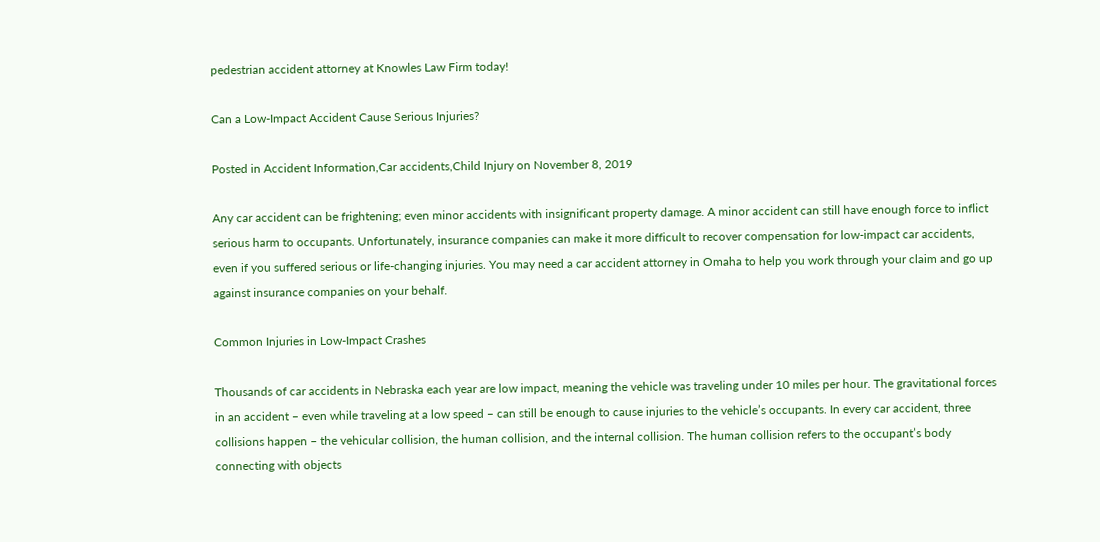pedestrian accident attorney at Knowles Law Firm today!

Can a Low-Impact Accident Cause Serious Injuries?

Posted in Accident Information,Car accidents,Child Injury on November 8, 2019

Any car accident can be frightening; even minor accidents with insignificant property damage. A minor accident can still have enough force to inflict serious harm to occupants. Unfortunately, insurance companies can make it more difficult to recover compensation for low-impact car accidents, even if you suffered serious or life-changing injuries. You may need a car accident attorney in Omaha to help you work through your claim and go up against insurance companies on your behalf.

Common Injuries in Low-Impact Crashes

Thousands of car accidents in Nebraska each year are low impact, meaning the vehicle was traveling under 10 miles per hour. The gravitational forces in an accident – even while traveling at a low speed – can still be enough to cause injuries to the vehicle’s occupants. In every car accident, three collisions happen – the vehicular collision, the human collision, and the internal collision. The human collision refers to the occupant’s body connecting with objects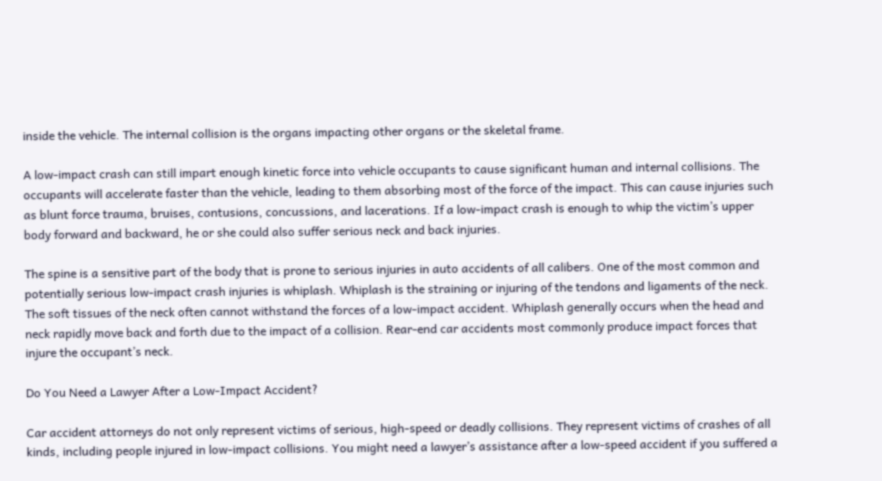inside the vehicle. The internal collision is the organs impacting other organs or the skeletal frame.

A low-impact crash can still impart enough kinetic force into vehicle occupants to cause significant human and internal collisions. The occupants will accelerate faster than the vehicle, leading to them absorbing most of the force of the impact. This can cause injuries such as blunt force trauma, bruises, contusions, concussions, and lacerations. If a low-impact crash is enough to whip the victim’s upper body forward and backward, he or she could also suffer serious neck and back injuries.

The spine is a sensitive part of the body that is prone to serious injuries in auto accidents of all calibers. One of the most common and potentially serious low-impact crash injuries is whiplash. Whiplash is the straining or injuring of the tendons and ligaments of the neck. The soft tissues of the neck often cannot withstand the forces of a low-impact accident. Whiplash generally occurs when the head and neck rapidly move back and forth due to the impact of a collision. Rear-end car accidents most commonly produce impact forces that injure the occupant’s neck.

Do You Need a Lawyer After a Low-Impact Accident?

Car accident attorneys do not only represent victims of serious, high-speed or deadly collisions. They represent victims of crashes of all kinds, including people injured in low-impact collisions. You might need a lawyer’s assistance after a low-speed accident if you suffered a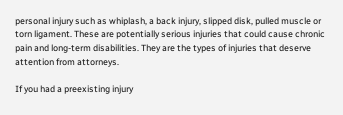personal injury such as whiplash, a back injury, slipped disk, pulled muscle or torn ligament. These are potentially serious injuries that could cause chronic pain and long-term disabilities. They are the types of injuries that deserve attention from attorneys.

If you had a preexisting injury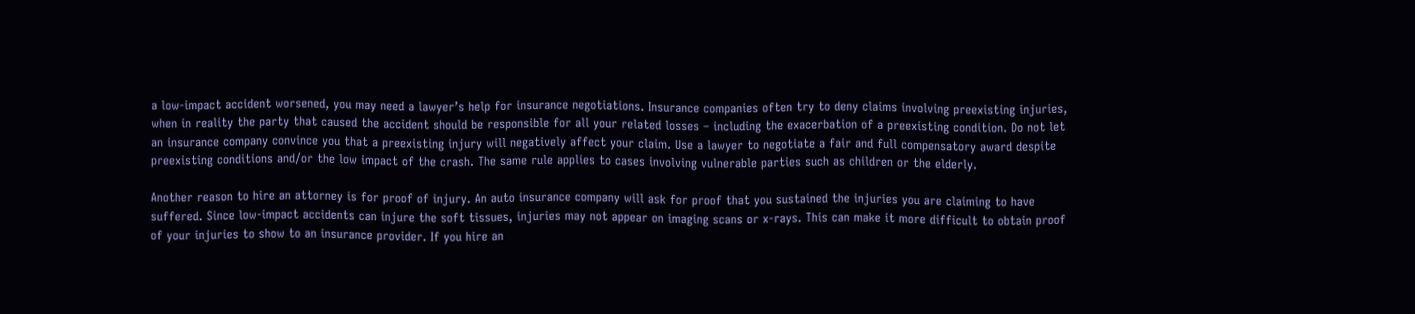a low-impact accident worsened, you may need a lawyer’s help for insurance negotiations. Insurance companies often try to deny claims involving preexisting injuries, when in reality the party that caused the accident should be responsible for all your related losses – including the exacerbation of a preexisting condition. Do not let an insurance company convince you that a preexisting injury will negatively affect your claim. Use a lawyer to negotiate a fair and full compensatory award despite preexisting conditions and/or the low impact of the crash. The same rule applies to cases involving vulnerable parties such as children or the elderly.

Another reason to hire an attorney is for proof of injury. An auto insurance company will ask for proof that you sustained the injuries you are claiming to have suffered. Since low-impact accidents can injure the soft tissues, injuries may not appear on imaging scans or x-rays. This can make it more difficult to obtain proof of your injuries to show to an insurance provider. If you hire an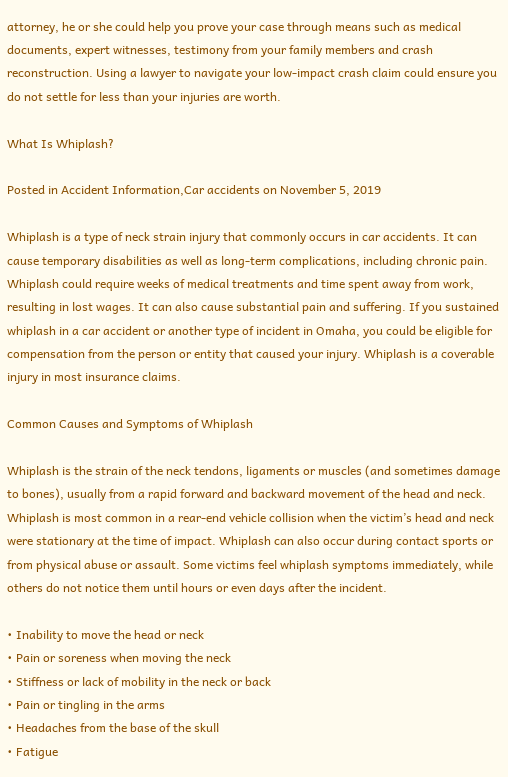attorney, he or she could help you prove your case through means such as medical documents, expert witnesses, testimony from your family members and crash reconstruction. Using a lawyer to navigate your low-impact crash claim could ensure you do not settle for less than your injuries are worth.

What Is Whiplash?

Posted in Accident Information,Car accidents on November 5, 2019

Whiplash is a type of neck strain injury that commonly occurs in car accidents. It can cause temporary disabilities as well as long-term complications, including chronic pain. Whiplash could require weeks of medical treatments and time spent away from work, resulting in lost wages. It can also cause substantial pain and suffering. If you sustained whiplash in a car accident or another type of incident in Omaha, you could be eligible for compensation from the person or entity that caused your injury. Whiplash is a coverable injury in most insurance claims.

Common Causes and Symptoms of Whiplash

Whiplash is the strain of the neck tendons, ligaments or muscles (and sometimes damage to bones), usually from a rapid forward and backward movement of the head and neck. Whiplash is most common in a rear-end vehicle collision when the victim’s head and neck were stationary at the time of impact. Whiplash can also occur during contact sports or from physical abuse or assault. Some victims feel whiplash symptoms immediately, while others do not notice them until hours or even days after the incident.

• Inability to move the head or neck
• Pain or soreness when moving the neck
• Stiffness or lack of mobility in the neck or back
• Pain or tingling in the arms
• Headaches from the base of the skull
• Fatigue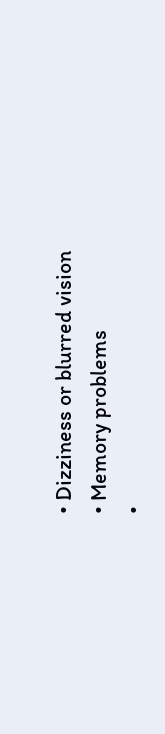• Dizziness or blurred vision
• Memory problems
•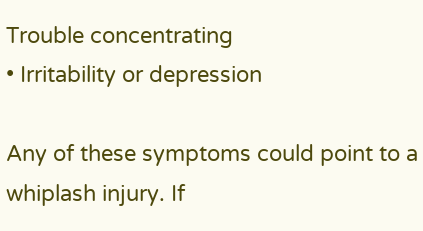Trouble concentrating
• Irritability or depression

Any of these symptoms could point to a whiplash injury. If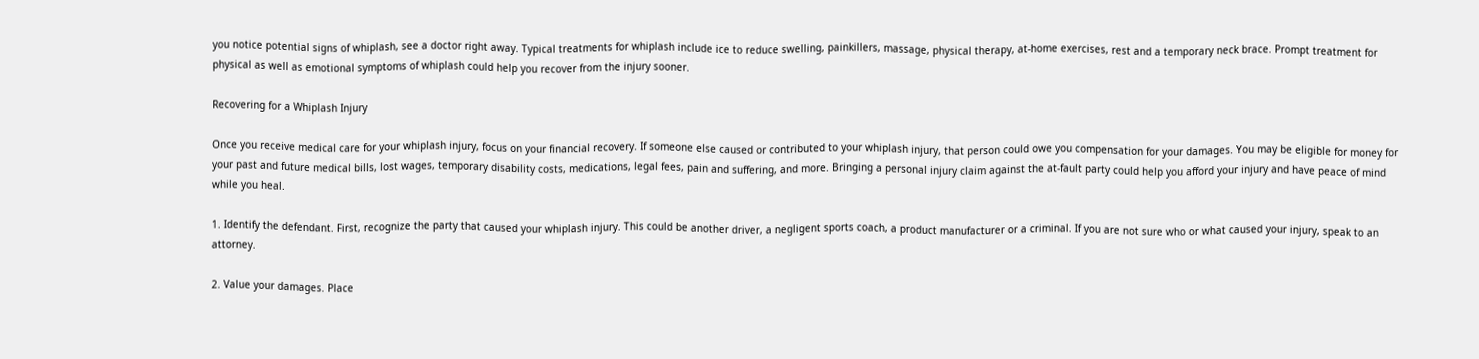you notice potential signs of whiplash, see a doctor right away. Typical treatments for whiplash include ice to reduce swelling, painkillers, massage, physical therapy, at-home exercises, rest and a temporary neck brace. Prompt treatment for physical as well as emotional symptoms of whiplash could help you recover from the injury sooner.

Recovering for a Whiplash Injury

Once you receive medical care for your whiplash injury, focus on your financial recovery. If someone else caused or contributed to your whiplash injury, that person could owe you compensation for your damages. You may be eligible for money for your past and future medical bills, lost wages, temporary disability costs, medications, legal fees, pain and suffering, and more. Bringing a personal injury claim against the at-fault party could help you afford your injury and have peace of mind while you heal.

1. Identify the defendant. First, recognize the party that caused your whiplash injury. This could be another driver, a negligent sports coach, a product manufacturer or a criminal. If you are not sure who or what caused your injury, speak to an attorney.

2. Value your damages. Place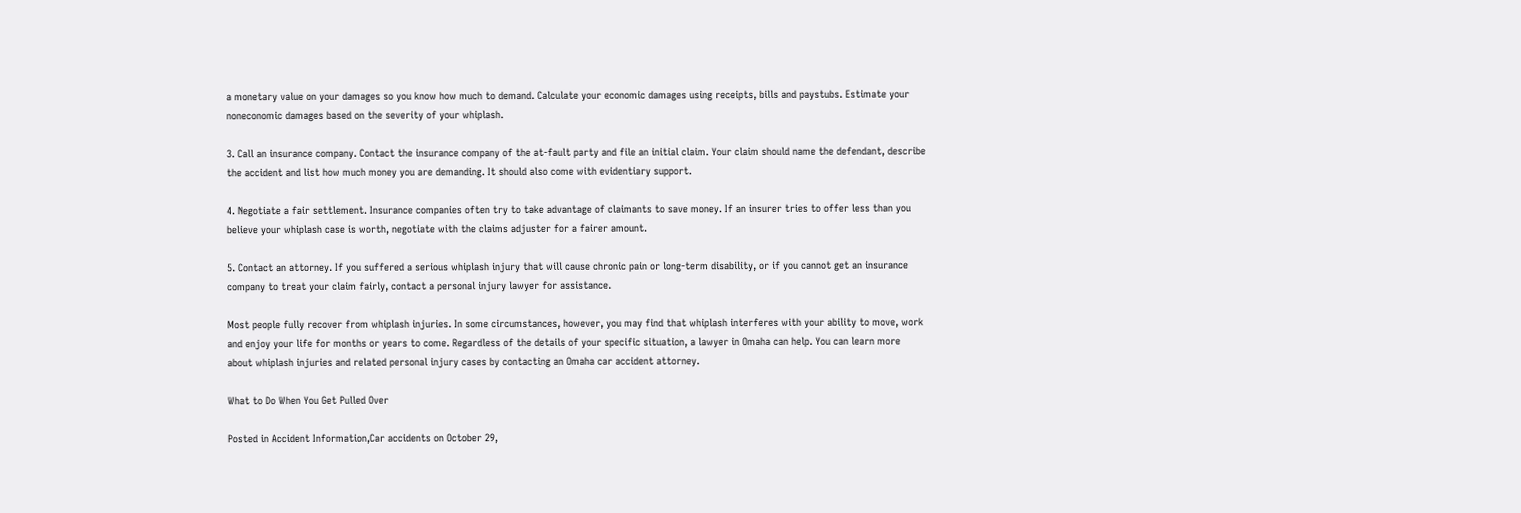a monetary value on your damages so you know how much to demand. Calculate your economic damages using receipts, bills and paystubs. Estimate your noneconomic damages based on the severity of your whiplash.

3. Call an insurance company. Contact the insurance company of the at-fault party and file an initial claim. Your claim should name the defendant, describe the accident and list how much money you are demanding. It should also come with evidentiary support.

4. Negotiate a fair settlement. Insurance companies often try to take advantage of claimants to save money. If an insurer tries to offer less than you believe your whiplash case is worth, negotiate with the claims adjuster for a fairer amount.

5. Contact an attorney. If you suffered a serious whiplash injury that will cause chronic pain or long-term disability, or if you cannot get an insurance company to treat your claim fairly, contact a personal injury lawyer for assistance.

Most people fully recover from whiplash injuries. In some circumstances, however, you may find that whiplash interferes with your ability to move, work and enjoy your life for months or years to come. Regardless of the details of your specific situation, a lawyer in Omaha can help. You can learn more about whiplash injuries and related personal injury cases by contacting an Omaha car accident attorney.

What to Do When You Get Pulled Over

Posted in Accident Information,Car accidents on October 29,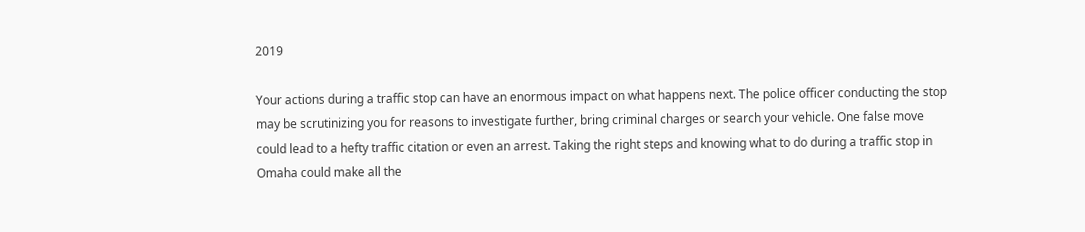2019

Your actions during a traffic stop can have an enormous impact on what happens next. The police officer conducting the stop may be scrutinizing you for reasons to investigate further, bring criminal charges or search your vehicle. One false move could lead to a hefty traffic citation or even an arrest. Taking the right steps and knowing what to do during a traffic stop in Omaha could make all the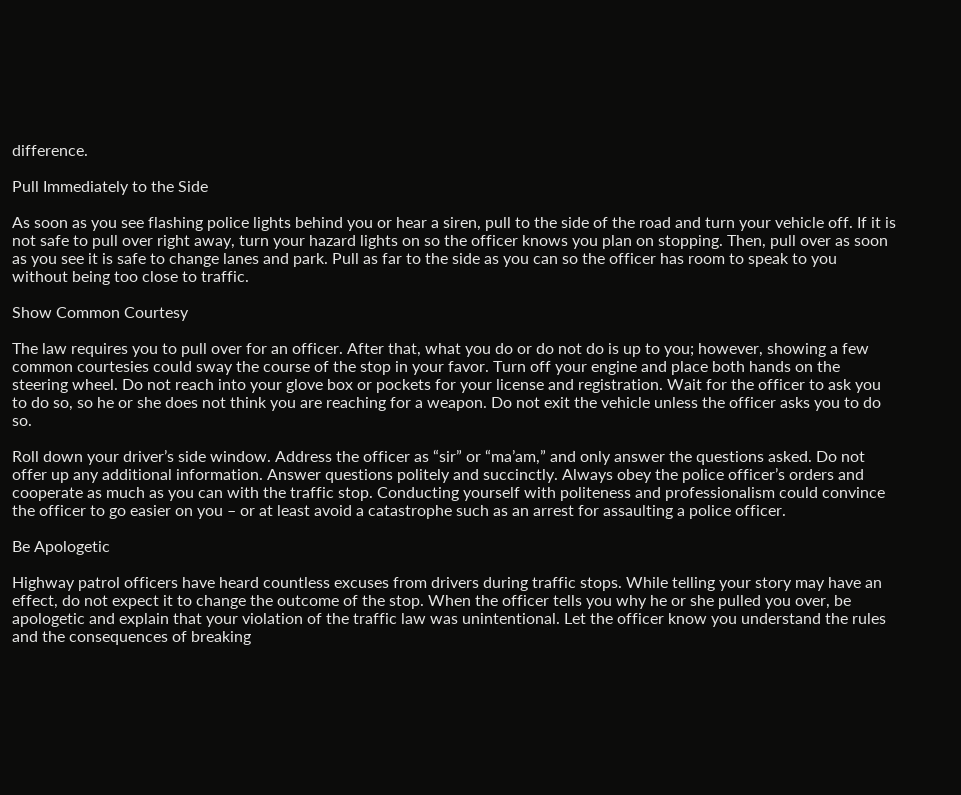difference.

Pull Immediately to the Side

As soon as you see flashing police lights behind you or hear a siren, pull to the side of the road and turn your vehicle off. If it is not safe to pull over right away, turn your hazard lights on so the officer knows you plan on stopping. Then, pull over as soon as you see it is safe to change lanes and park. Pull as far to the side as you can so the officer has room to speak to you without being too close to traffic.

Show Common Courtesy

The law requires you to pull over for an officer. After that, what you do or do not do is up to you; however, showing a few common courtesies could sway the course of the stop in your favor. Turn off your engine and place both hands on the steering wheel. Do not reach into your glove box or pockets for your license and registration. Wait for the officer to ask you to do so, so he or she does not think you are reaching for a weapon. Do not exit the vehicle unless the officer asks you to do so.

Roll down your driver’s side window. Address the officer as “sir” or “ma’am,” and only answer the questions asked. Do not offer up any additional information. Answer questions politely and succinctly. Always obey the police officer’s orders and cooperate as much as you can with the traffic stop. Conducting yourself with politeness and professionalism could convince the officer to go easier on you – or at least avoid a catastrophe such as an arrest for assaulting a police officer.

Be Apologetic

Highway patrol officers have heard countless excuses from drivers during traffic stops. While telling your story may have an effect, do not expect it to change the outcome of the stop. When the officer tells you why he or she pulled you over, be apologetic and explain that your violation of the traffic law was unintentional. Let the officer know you understand the rules and the consequences of breaking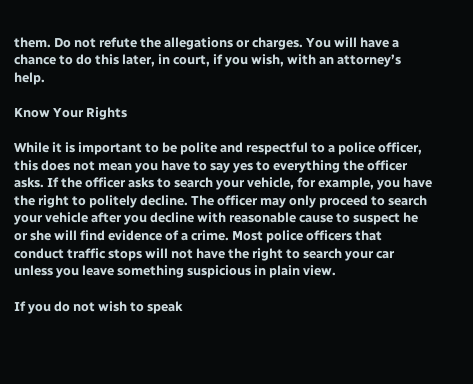them. Do not refute the allegations or charges. You will have a chance to do this later, in court, if you wish, with an attorney’s help.

Know Your Rights

While it is important to be polite and respectful to a police officer, this does not mean you have to say yes to everything the officer asks. If the officer asks to search your vehicle, for example, you have the right to politely decline. The officer may only proceed to search your vehicle after you decline with reasonable cause to suspect he or she will find evidence of a crime. Most police officers that conduct traffic stops will not have the right to search your car unless you leave something suspicious in plain view.

If you do not wish to speak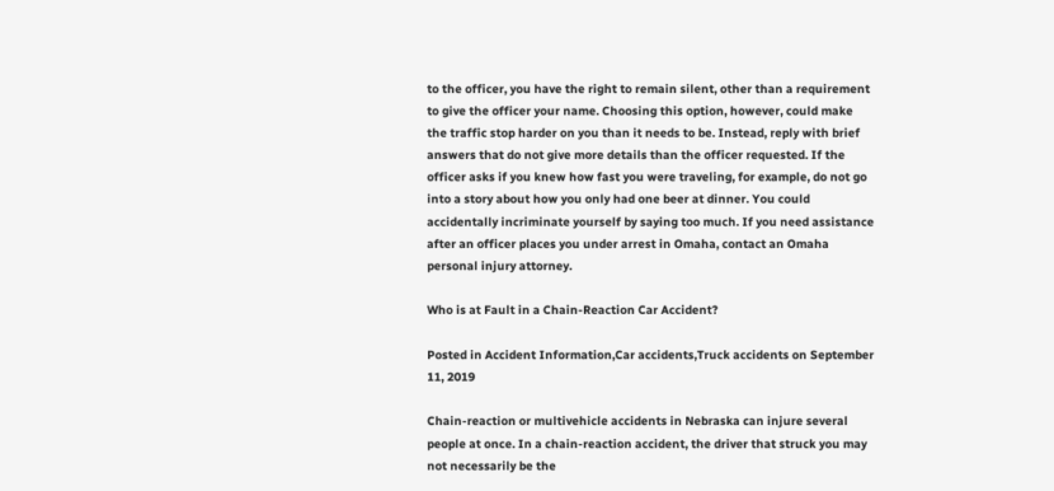to the officer, you have the right to remain silent, other than a requirement to give the officer your name. Choosing this option, however, could make the traffic stop harder on you than it needs to be. Instead, reply with brief answers that do not give more details than the officer requested. If the officer asks if you knew how fast you were traveling, for example, do not go into a story about how you only had one beer at dinner. You could accidentally incriminate yourself by saying too much. If you need assistance after an officer places you under arrest in Omaha, contact an Omaha personal injury attorney.

Who is at Fault in a Chain-Reaction Car Accident?

Posted in Accident Information,Car accidents,Truck accidents on September 11, 2019

Chain-reaction or multivehicle accidents in Nebraska can injure several people at once. In a chain-reaction accident, the driver that struck you may not necessarily be the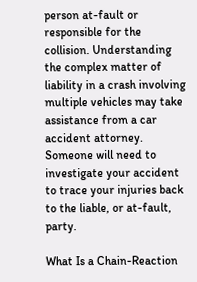person at-fault or responsible for the collision. Understanding the complex matter of liability in a crash involving multiple vehicles may take assistance from a car accident attorney. Someone will need to investigate your accident to trace your injuries back to the liable, or at-fault, party.

What Is a Chain-Reaction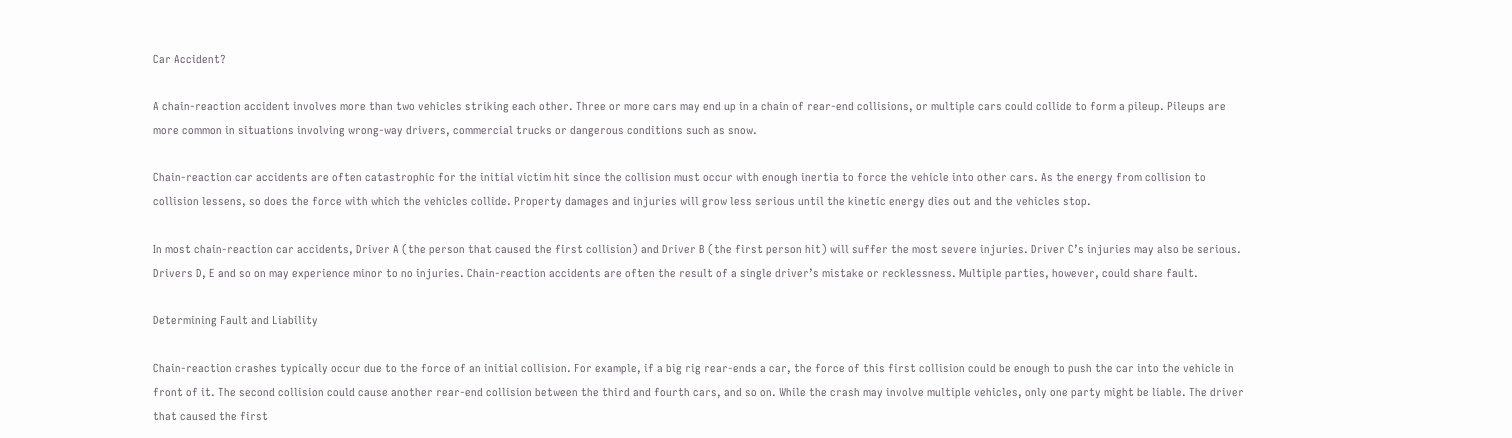Car Accident?

A chain-reaction accident involves more than two vehicles striking each other. Three or more cars may end up in a chain of rear-end collisions, or multiple cars could collide to form a pileup. Pileups are more common in situations involving wrong-way drivers, commercial trucks or dangerous conditions such as snow.

Chain-reaction car accidents are often catastrophic for the initial victim hit since the collision must occur with enough inertia to force the vehicle into other cars. As the energy from collision to collision lessens, so does the force with which the vehicles collide. Property damages and injuries will grow less serious until the kinetic energy dies out and the vehicles stop.

In most chain-reaction car accidents, Driver A (the person that caused the first collision) and Driver B (the first person hit) will suffer the most severe injuries. Driver C’s injuries may also be serious. Drivers D, E and so on may experience minor to no injuries. Chain-reaction accidents are often the result of a single driver’s mistake or recklessness. Multiple parties, however, could share fault.

Determining Fault and Liability

Chain-reaction crashes typically occur due to the force of an initial collision. For example, if a big rig rear-ends a car, the force of this first collision could be enough to push the car into the vehicle in front of it. The second collision could cause another rear-end collision between the third and fourth cars, and so on. While the crash may involve multiple vehicles, only one party might be liable. The driver that caused the first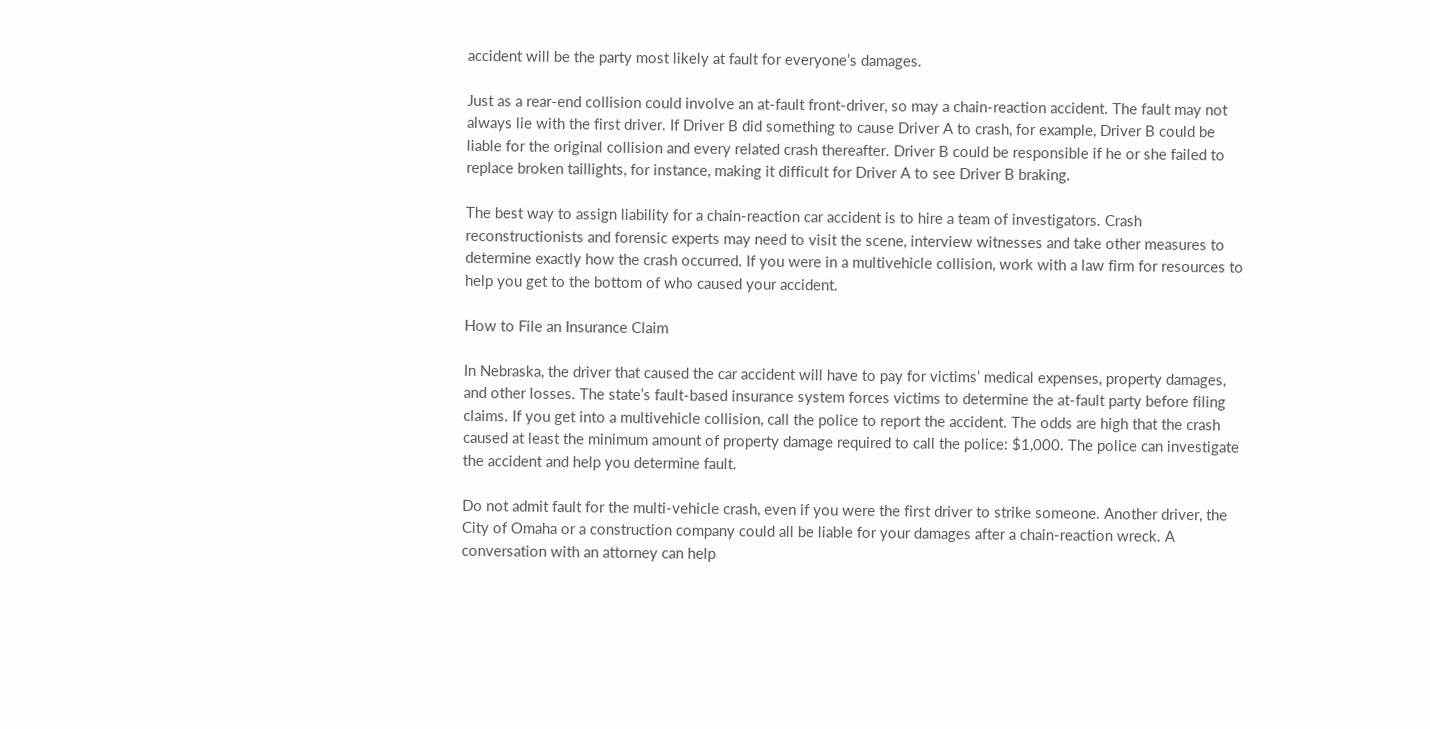accident will be the party most likely at fault for everyone’s damages.

Just as a rear-end collision could involve an at-fault front-driver, so may a chain-reaction accident. The fault may not always lie with the first driver. If Driver B did something to cause Driver A to crash, for example, Driver B could be liable for the original collision and every related crash thereafter. Driver B could be responsible if he or she failed to replace broken taillights, for instance, making it difficult for Driver A to see Driver B braking.

The best way to assign liability for a chain-reaction car accident is to hire a team of investigators. Crash reconstructionists and forensic experts may need to visit the scene, interview witnesses and take other measures to determine exactly how the crash occurred. If you were in a multivehicle collision, work with a law firm for resources to help you get to the bottom of who caused your accident.

How to File an Insurance Claim

In Nebraska, the driver that caused the car accident will have to pay for victims’ medical expenses, property damages, and other losses. The state’s fault-based insurance system forces victims to determine the at-fault party before filing claims. If you get into a multivehicle collision, call the police to report the accident. The odds are high that the crash caused at least the minimum amount of property damage required to call the police: $1,000. The police can investigate the accident and help you determine fault.

Do not admit fault for the multi-vehicle crash, even if you were the first driver to strike someone. Another driver, the City of Omaha or a construction company could all be liable for your damages after a chain-reaction wreck. A conversation with an attorney can help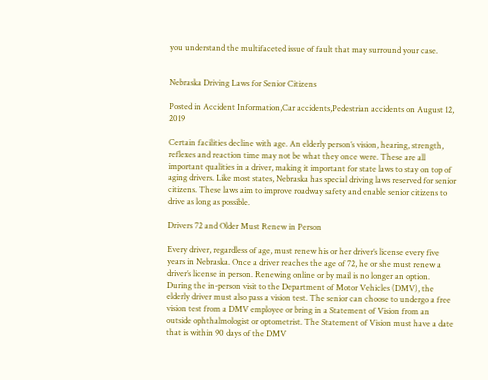you understand the multifaceted issue of fault that may surround your case.


Nebraska Driving Laws for Senior Citizens

Posted in Accident Information,Car accidents,Pedestrian accidents on August 12, 2019

Certain facilities decline with age. An elderly person’s vision, hearing, strength, reflexes and reaction time may not be what they once were. These are all important qualities in a driver, making it important for state laws to stay on top of aging drivers. Like most states, Nebraska has special driving laws reserved for senior citizens. These laws aim to improve roadway safety and enable senior citizens to drive as long as possible.

Drivers 72 and Older Must Renew in Person

Every driver, regardless of age, must renew his or her driver’s license every five years in Nebraska. Once a driver reaches the age of 72, he or she must renew a driver’s license in person. Renewing online or by mail is no longer an option. During the in-person visit to the Department of Motor Vehicles (DMV), the elderly driver must also pass a vision test. The senior can choose to undergo a free vision test from a DMV employee or bring in a Statement of Vision from an outside ophthalmologist or optometrist. The Statement of Vision must have a date that is within 90 days of the DMV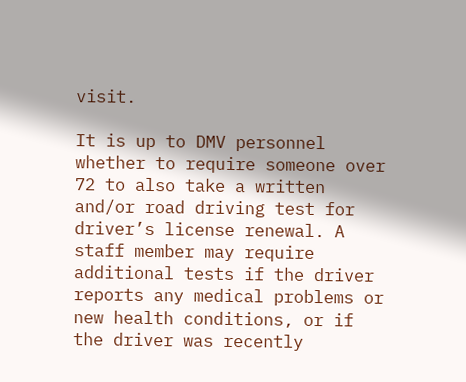visit.

It is up to DMV personnel whether to require someone over 72 to also take a written and/or road driving test for driver’s license renewal. A staff member may require additional tests if the driver reports any medical problems or new health conditions, or if the driver was recently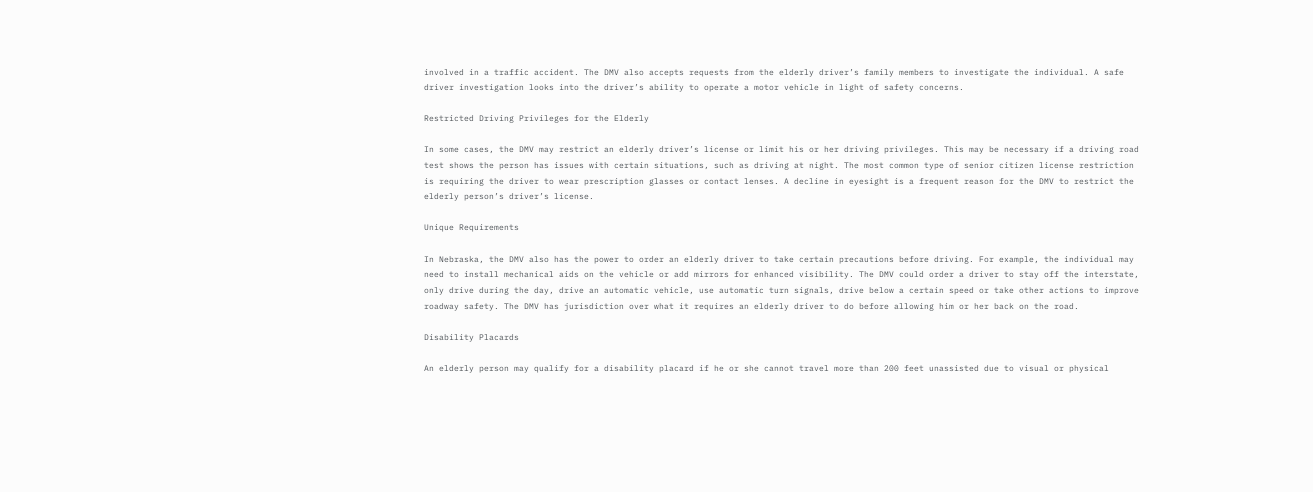involved in a traffic accident. The DMV also accepts requests from the elderly driver’s family members to investigate the individual. A safe driver investigation looks into the driver’s ability to operate a motor vehicle in light of safety concerns.

Restricted Driving Privileges for the Elderly

In some cases, the DMV may restrict an elderly driver’s license or limit his or her driving privileges. This may be necessary if a driving road test shows the person has issues with certain situations, such as driving at night. The most common type of senior citizen license restriction is requiring the driver to wear prescription glasses or contact lenses. A decline in eyesight is a frequent reason for the DMV to restrict the elderly person’s driver’s license.

Unique Requirements

In Nebraska, the DMV also has the power to order an elderly driver to take certain precautions before driving. For example, the individual may need to install mechanical aids on the vehicle or add mirrors for enhanced visibility. The DMV could order a driver to stay off the interstate, only drive during the day, drive an automatic vehicle, use automatic turn signals, drive below a certain speed or take other actions to improve roadway safety. The DMV has jurisdiction over what it requires an elderly driver to do before allowing him or her back on the road.

Disability Placards

An elderly person may qualify for a disability placard if he or she cannot travel more than 200 feet unassisted due to visual or physical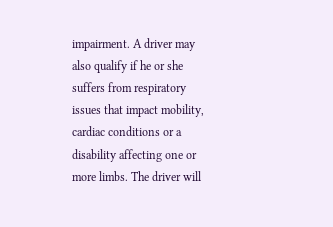impairment. A driver may also qualify if he or she suffers from respiratory issues that impact mobility, cardiac conditions or a disability affecting one or more limbs. The driver will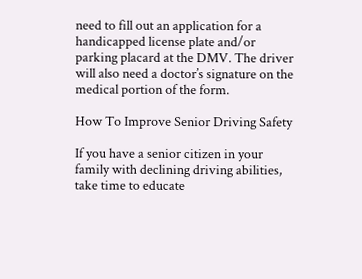need to fill out an application for a handicapped license plate and/or parking placard at the DMV. The driver will also need a doctor’s signature on the medical portion of the form.

How To Improve Senior Driving Safety

If you have a senior citizen in your family with declining driving abilities, take time to educate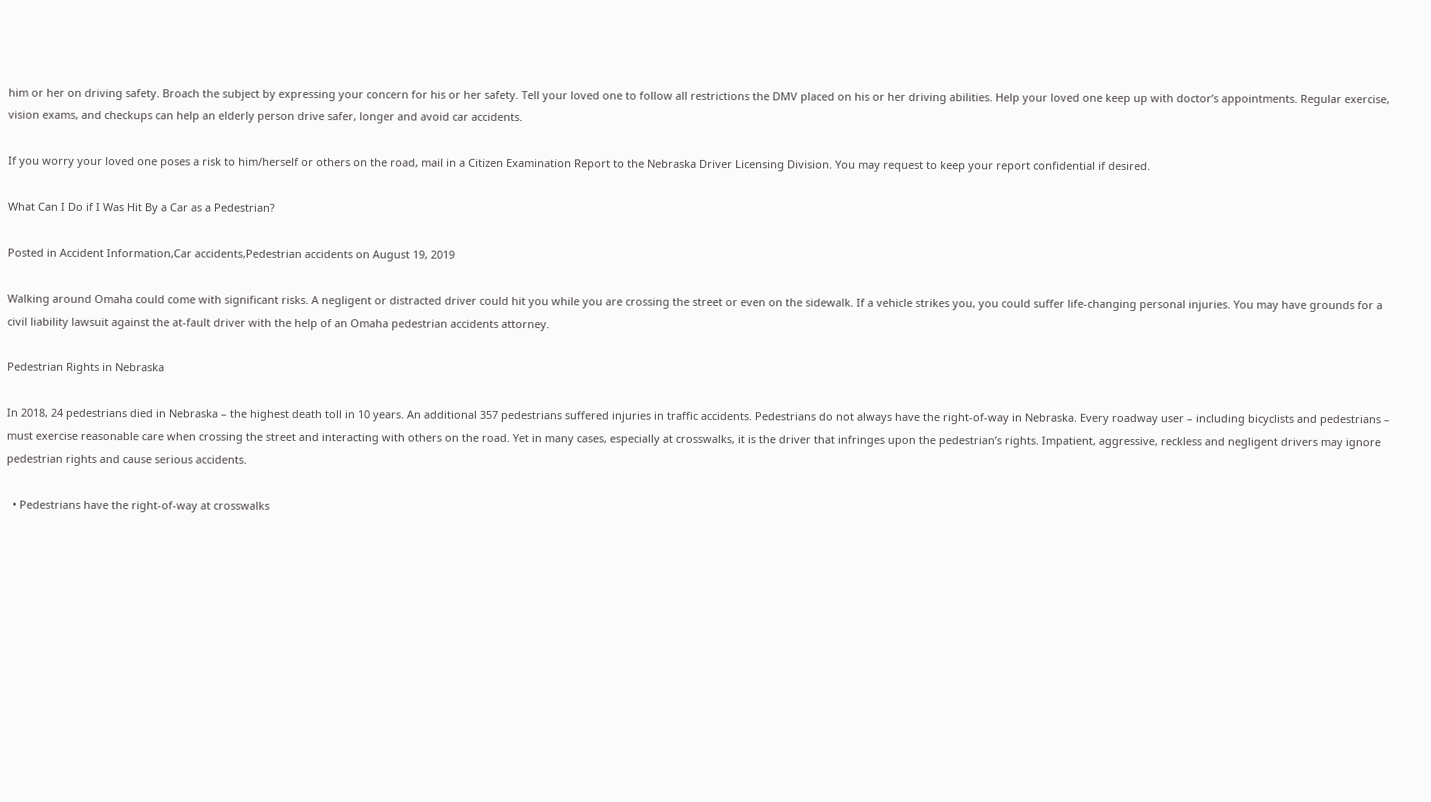him or her on driving safety. Broach the subject by expressing your concern for his or her safety. Tell your loved one to follow all restrictions the DMV placed on his or her driving abilities. Help your loved one keep up with doctor’s appointments. Regular exercise, vision exams, and checkups can help an elderly person drive safer, longer and avoid car accidents.

If you worry your loved one poses a risk to him/herself or others on the road, mail in a Citizen Examination Report to the Nebraska Driver Licensing Division. You may request to keep your report confidential if desired.

What Can I Do if I Was Hit By a Car as a Pedestrian?

Posted in Accident Information,Car accidents,Pedestrian accidents on August 19, 2019

Walking around Omaha could come with significant risks. A negligent or distracted driver could hit you while you are crossing the street or even on the sidewalk. If a vehicle strikes you, you could suffer life-changing personal injuries. You may have grounds for a civil liability lawsuit against the at-fault driver with the help of an Omaha pedestrian accidents attorney.

Pedestrian Rights in Nebraska

In 2018, 24 pedestrians died in Nebraska – the highest death toll in 10 years. An additional 357 pedestrians suffered injuries in traffic accidents. Pedestrians do not always have the right-of-way in Nebraska. Every roadway user – including bicyclists and pedestrians – must exercise reasonable care when crossing the street and interacting with others on the road. Yet in many cases, especially at crosswalks, it is the driver that infringes upon the pedestrian’s rights. Impatient, aggressive, reckless and negligent drivers may ignore pedestrian rights and cause serious accidents.

  • Pedestrians have the right-of-way at crosswalks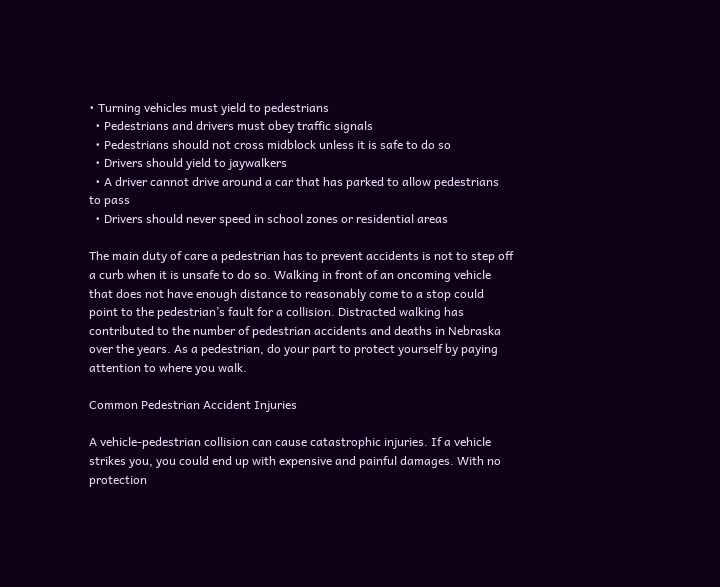• Turning vehicles must yield to pedestrians
  • Pedestrians and drivers must obey traffic signals
  • Pedestrians should not cross midblock unless it is safe to do so
  • Drivers should yield to jaywalkers
  • A driver cannot drive around a car that has parked to allow pedestrians to pass
  • Drivers should never speed in school zones or residential areas

The main duty of care a pedestrian has to prevent accidents is not to step off a curb when it is unsafe to do so. Walking in front of an oncoming vehicle that does not have enough distance to reasonably come to a stop could point to the pedestrian’s fault for a collision. Distracted walking has contributed to the number of pedestrian accidents and deaths in Nebraska over the years. As a pedestrian, do your part to protect yourself by paying attention to where you walk.

Common Pedestrian Accident Injuries

A vehicle-pedestrian collision can cause catastrophic injuries. If a vehicle strikes you, you could end up with expensive and painful damages. With no protection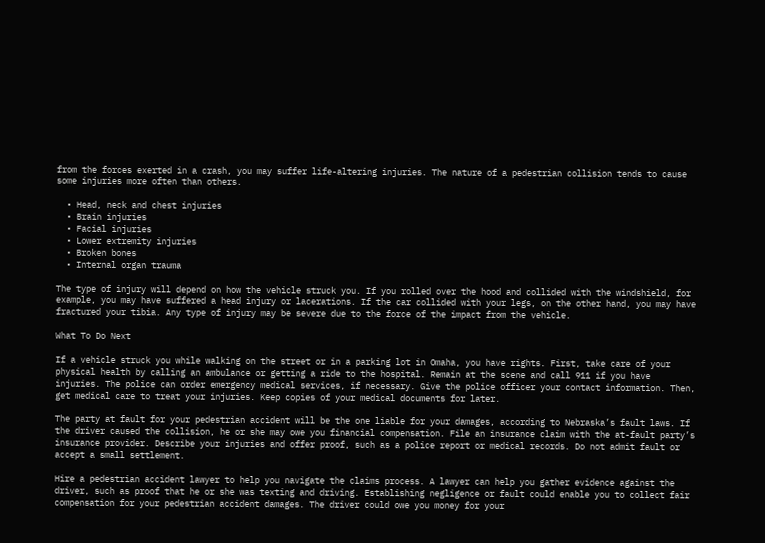from the forces exerted in a crash, you may suffer life-altering injuries. The nature of a pedestrian collision tends to cause some injuries more often than others.

  • Head, neck and chest injuries
  • Brain injuries
  • Facial injuries
  • Lower extremity injuries
  • Broken bones
  • Internal organ trauma

The type of injury will depend on how the vehicle struck you. If you rolled over the hood and collided with the windshield, for example, you may have suffered a head injury or lacerations. If the car collided with your legs, on the other hand, you may have fractured your tibia. Any type of injury may be severe due to the force of the impact from the vehicle.

What To Do Next

If a vehicle struck you while walking on the street or in a parking lot in Omaha, you have rights. First, take care of your physical health by calling an ambulance or getting a ride to the hospital. Remain at the scene and call 911 if you have injuries. The police can order emergency medical services, if necessary. Give the police officer your contact information. Then, get medical care to treat your injuries. Keep copies of your medical documents for later.

The party at fault for your pedestrian accident will be the one liable for your damages, according to Nebraska’s fault laws. If the driver caused the collision, he or she may owe you financial compensation. File an insurance claim with the at-fault party’s insurance provider. Describe your injuries and offer proof, such as a police report or medical records. Do not admit fault or accept a small settlement.

Hire a pedestrian accident lawyer to help you navigate the claims process. A lawyer can help you gather evidence against the driver, such as proof that he or she was texting and driving. Establishing negligence or fault could enable you to collect fair compensation for your pedestrian accident damages. The driver could owe you money for your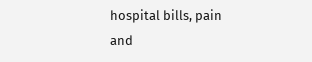hospital bills, pain and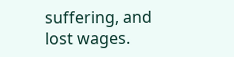suffering, and lost wages.